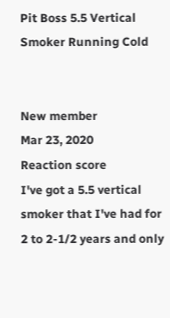Pit Boss 5.5 Vertical Smoker Running Cold


New member
Mar 23, 2020
Reaction score
I've got a 5.5 vertical smoker that I've had for 2 to 2-1/2 years and only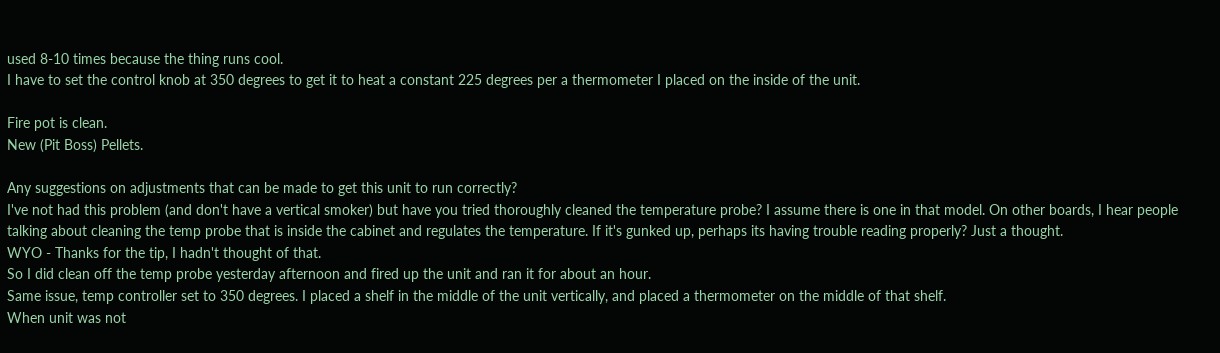used 8-10 times because the thing runs cool.
I have to set the control knob at 350 degrees to get it to heat a constant 225 degrees per a thermometer I placed on the inside of the unit.

Fire pot is clean.
New (Pit Boss) Pellets.

Any suggestions on adjustments that can be made to get this unit to run correctly?
I've not had this problem (and don't have a vertical smoker) but have you tried thoroughly cleaned the temperature probe? I assume there is one in that model. On other boards, I hear people talking about cleaning the temp probe that is inside the cabinet and regulates the temperature. If it's gunked up, perhaps its having trouble reading properly? Just a thought.
WYO - Thanks for the tip, I hadn't thought of that.
So I did clean off the temp probe yesterday afternoon and fired up the unit and ran it for about an hour.
Same issue, temp controller set to 350 degrees. I placed a shelf in the middle of the unit vertically, and placed a thermometer on the middle of that shelf.
When unit was not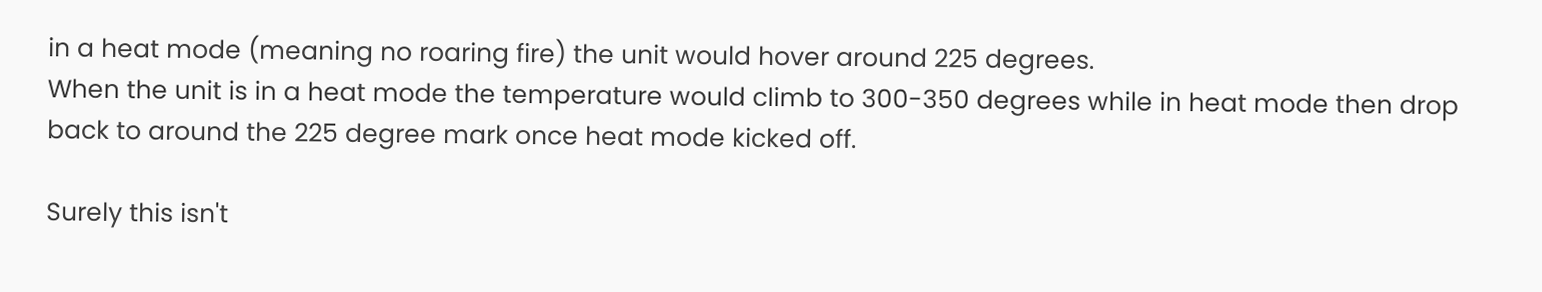in a heat mode (meaning no roaring fire) the unit would hover around 225 degrees.
When the unit is in a heat mode the temperature would climb to 300-350 degrees while in heat mode then drop back to around the 225 degree mark once heat mode kicked off.

Surely this isn't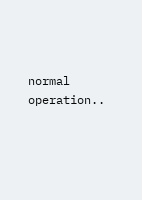normal operation..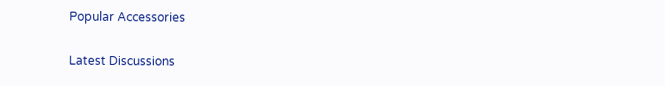Popular Accessories

Latest Discussions